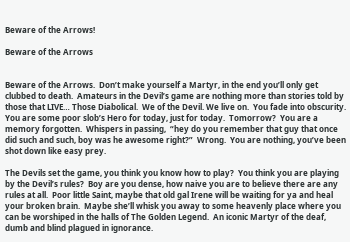Beware of the Arrows!

Beware of the Arrows


Beware of the Arrows.  Don’t make yourself a Martyr, in the end you’ll only get clubbed to death.  Amateurs in the Devil’s game are nothing more than stories told by those that LIVE… Those Diabolical.  We of the Devil. We live on.  You fade into obscurity.  You are some poor slob’s Hero for today, just for today.  Tomorrow?  You are a memory forgotten.  Whispers in passing,  “hey do you remember that guy that once did such and such, boy was he awesome right?”  Wrong.  You are nothing, you’ve been shot down like easy prey.

The Devils set the game, you think you know how to play?  You think you are playing by the Devil’s rules?  Boy are you dense, how naive you are to believe there are any rules at all.  Poor little Saint, maybe that old gal Irene will be waiting for ya and heal your broken brain.  Maybe she’ll whisk you away to some heavenly place where you can be worshiped in the halls of The Golden Legend.  An iconic Martyr of the deaf, dumb and blind plagued in ignorance.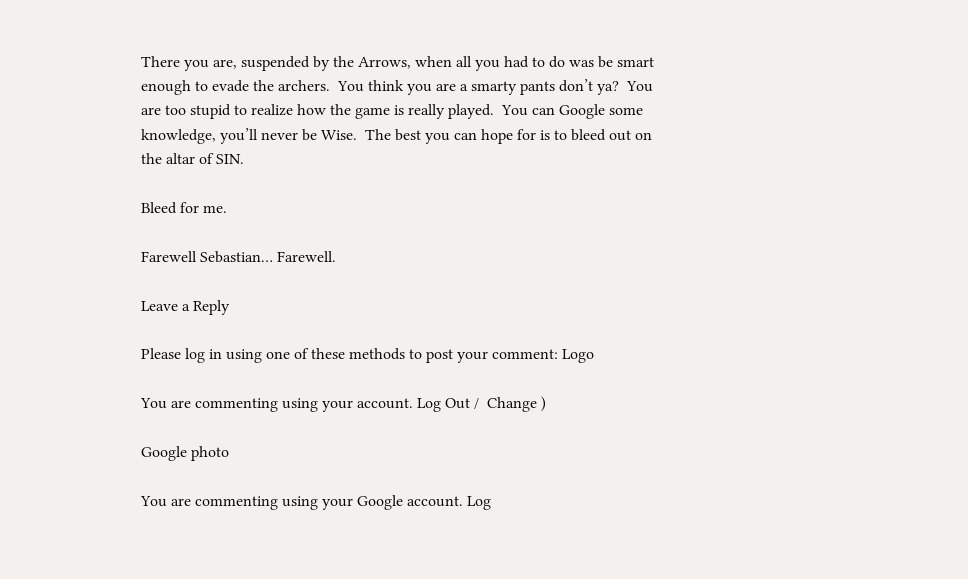There you are, suspended by the Arrows, when all you had to do was be smart enough to evade the archers.  You think you are a smarty pants don’t ya?  You are too stupid to realize how the game is really played.  You can Google some knowledge, you’ll never be Wise.  The best you can hope for is to bleed out on the altar of SIN.

Bleed for me.

Farewell Sebastian… Farewell.

Leave a Reply

Please log in using one of these methods to post your comment: Logo

You are commenting using your account. Log Out /  Change )

Google photo

You are commenting using your Google account. Log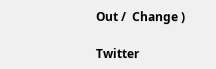Out /  Change )

Twitter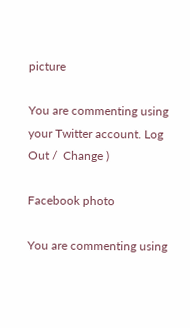picture

You are commenting using your Twitter account. Log Out /  Change )

Facebook photo

You are commenting using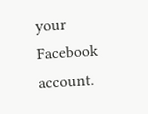your Facebook account.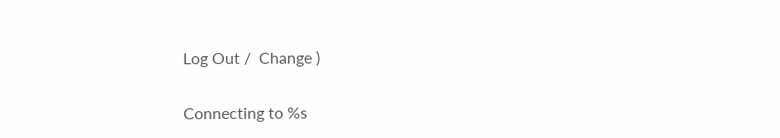Log Out /  Change )

Connecting to %s